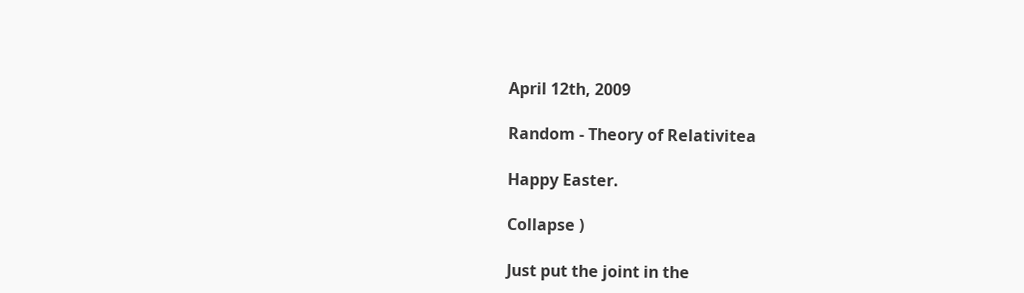April 12th, 2009

Random - Theory of Relativitea

Happy Easter.

Collapse )

Just put the joint in the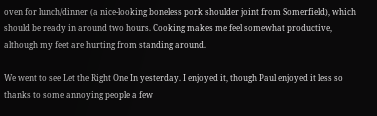oven for lunch/dinner (a nice-looking boneless pork shoulder joint from Somerfield), which should be ready in around two hours. Cooking makes me feel somewhat productive, although my feet are hurting from standing around.

We went to see Let the Right One In yesterday. I enjoyed it, though Paul enjoyed it less so thanks to some annoying people a few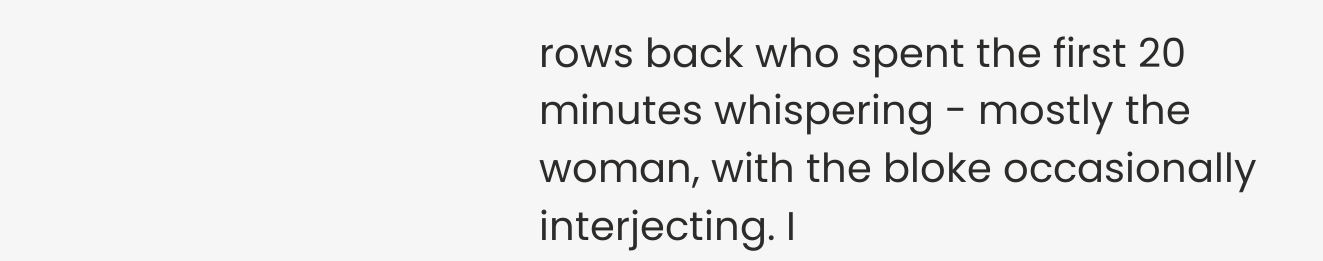rows back who spent the first 20 minutes whispering - mostly the woman, with the bloke occasionally interjecting. I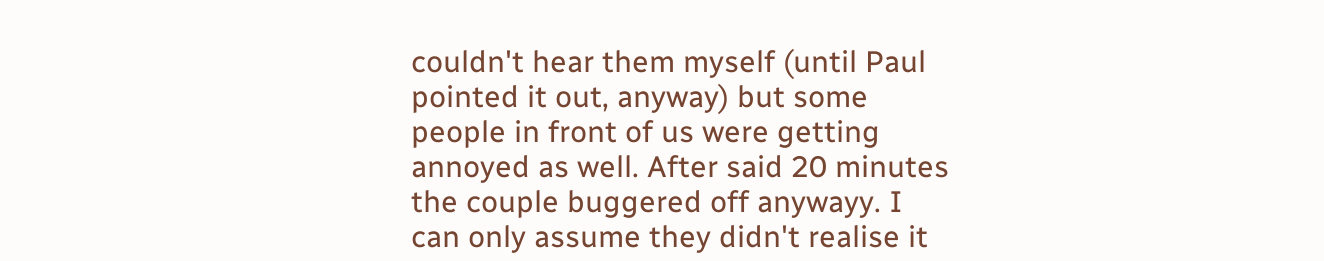couldn't hear them myself (until Paul pointed it out, anyway) but some people in front of us were getting annoyed as well. After said 20 minutes the couple buggered off anywayy. I can only assume they didn't realise it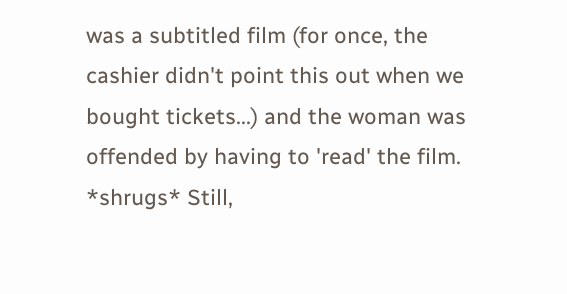was a subtitled film (for once, the cashier didn't point this out when we bought tickets...) and the woman was offended by having to 'read' the film. *shrugs* Still,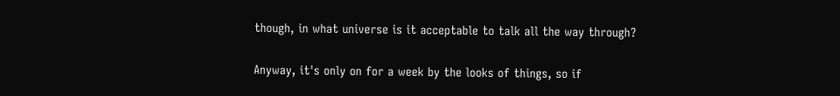though, in what universe is it acceptable to talk all the way through?

Anyway, it's only on for a week by the looks of things, so if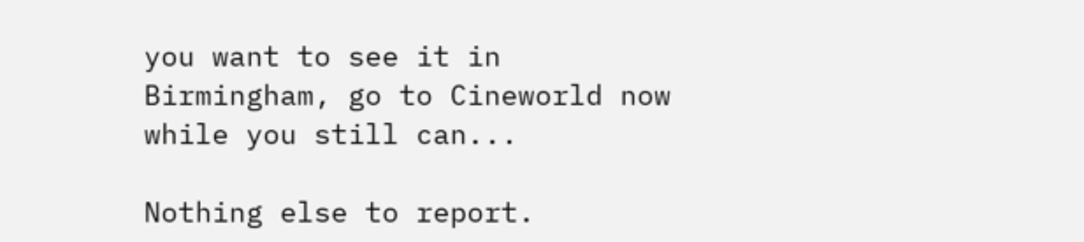you want to see it in Birmingham, go to Cineworld now while you still can...

Nothing else to report.